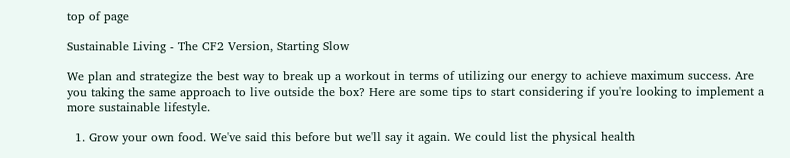top of page

Sustainable Living - The CF2 Version, Starting Slow

We plan and strategize the best way to break up a workout in terms of utilizing our energy to achieve maximum success. Are you taking the same approach to live outside the box? Here are some tips to start considering if you're looking to implement a more sustainable lifestyle.

  1. Grow your own food. We've said this before but we'll say it again. We could list the physical health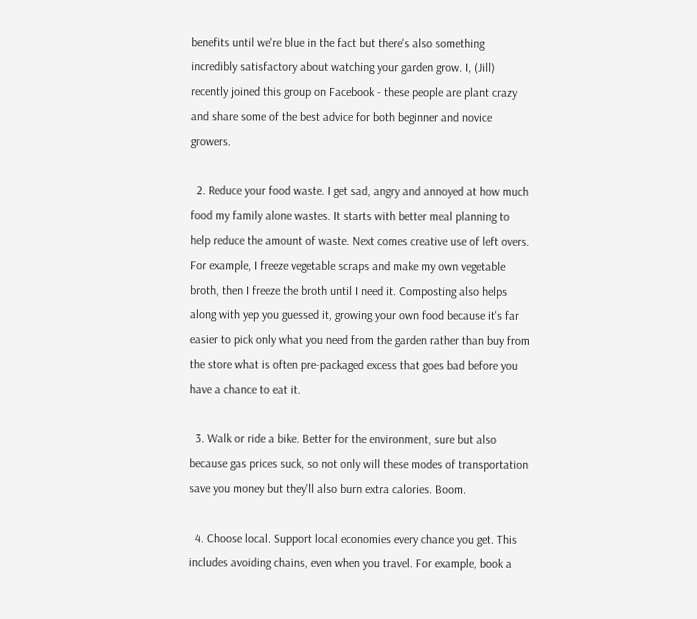benefits until we're blue in the fact but there's also something incredibly satisfactory about watching your garden grow. I, (Jill) recently joined this group on Facebook - these people are plant crazy and share some of the best advice for both beginner and novice growers.

  2. Reduce your food waste. I get sad, angry and annoyed at how much food my family alone wastes. It starts with better meal planning to help reduce the amount of waste. Next comes creative use of left overs. For example, I freeze vegetable scraps and make my own vegetable broth, then I freeze the broth until I need it. Composting also helps along with yep you guessed it, growing your own food because it's far easier to pick only what you need from the garden rather than buy from the store what is often pre-packaged excess that goes bad before you have a chance to eat it.

  3. Walk or ride a bike. Better for the environment, sure but also because gas prices suck, so not only will these modes of transportation save you money but they'll also burn extra calories. Boom.

  4. Choose local. Support local economies every chance you get. This includes avoiding chains, even when you travel. For example, book a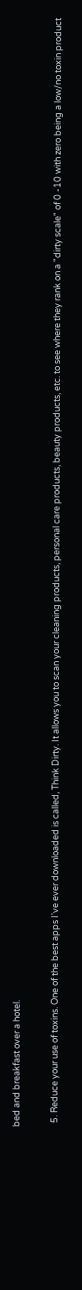bed and breakfast over a hotel.

  5. Reduce your use of toxins. One of the best apps I've ever downloaded is called, Think Dirty. It allows you to scan your cleaning products, personal care products, beauty products, etc. to see where they rank on a "dirty scale" of 0 -10 with zero being a low/no toxin product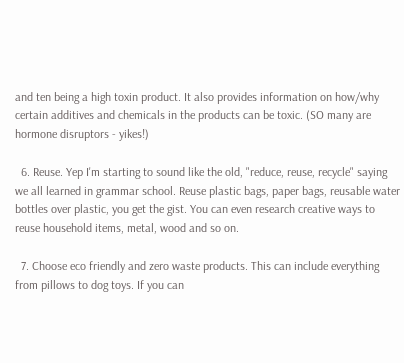and ten being a high toxin product. It also provides information on how/why certain additives and chemicals in the products can be toxic. (SO many are hormone disruptors - yikes!)

  6. Reuse. Yep I'm starting to sound like the old, "reduce, reuse, recycle" saying we all learned in grammar school. Reuse plastic bags, paper bags, reusable water bottles over plastic, you get the gist. You can even research creative ways to reuse household items, metal, wood and so on.

  7. Choose eco friendly and zero waste products. This can include everything from pillows to dog toys. If you can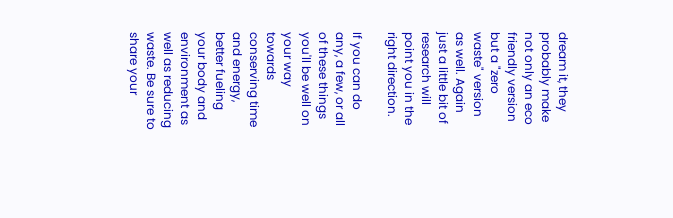dream it, they probably make not only an eco friendly version but a "zero waste" version as well. Again just a little bit of research will point you in the right direction.

If you can do any, a few, or all of these things you'll be well on your way towards conserving time and energy, better fueling your body and environment as well as reducing waste. Be sure to share your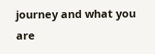journey and what you are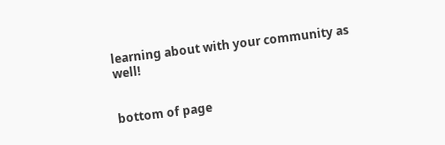learning about with your community as well!


bottom of page